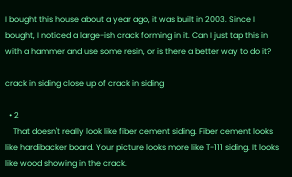I bought this house about a year ago, it was built in 2003. Since I bought, I noticed a large-ish crack forming in it. Can I just tap this in with a hammer and use some resin, or is there a better way to do it?

crack in siding close up of crack in siding

  • 2
    That doesn't really look like fiber cement siding. Fiber cement looks like hardibacker board. Your picture looks more like T-111 siding. It looks like wood showing in the crack.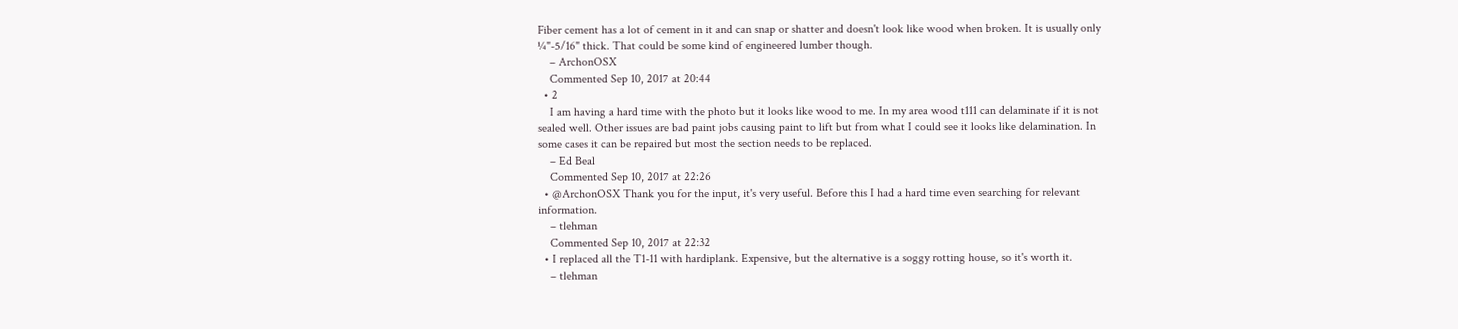Fiber cement has a lot of cement in it and can snap or shatter and doesn't look like wood when broken. It is usually only ¼"-5/16" thick. That could be some kind of engineered lumber though.
    – ArchonOSX
    Commented Sep 10, 2017 at 20:44
  • 2
    I am having a hard time with the photo but it looks like wood to me. In my area wood t111 can delaminate if it is not sealed well. Other issues are bad paint jobs causing paint to lift but from what I could see it looks like delamination. In some cases it can be repaired but most the section needs to be replaced.
    – Ed Beal
    Commented Sep 10, 2017 at 22:26
  • @ArchonOSX Thank you for the input, it's very useful. Before this I had a hard time even searching for relevant information.
    – tlehman
    Commented Sep 10, 2017 at 22:32
  • I replaced all the T1-11 with hardiplank. Expensive, but the alternative is a soggy rotting house, so it's worth it.
    – tlehman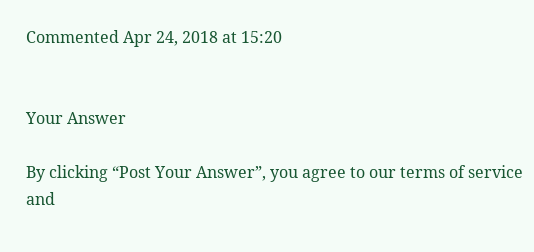Commented Apr 24, 2018 at 15:20


Your Answer

By clicking “Post Your Answer”, you agree to our terms of service and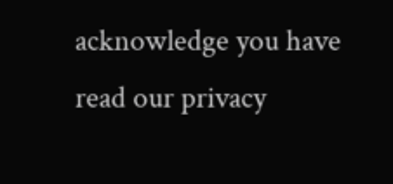acknowledge you have read our privacy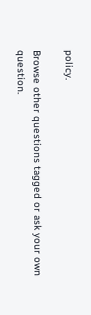policy.

Browse other questions tagged or ask your own question.